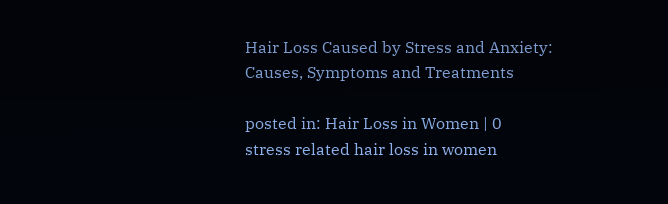Hair Loss Caused by Stress and Anxiety: Causes, Symptoms and Treatments

posted in: Hair Loss in Women | 0
stress related hair loss in women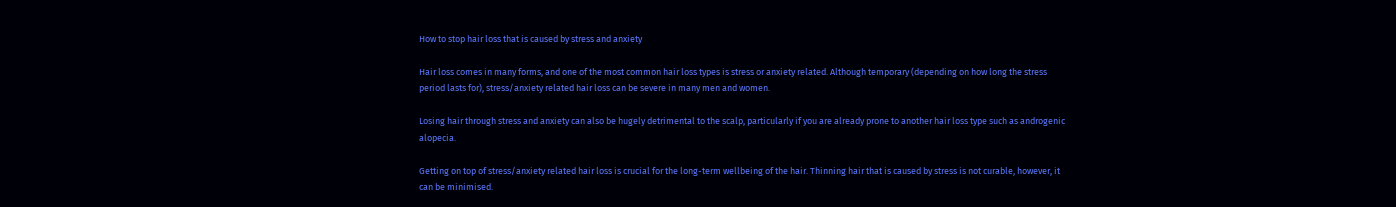How to stop hair loss that is caused by stress and anxiety

Hair loss comes in many forms, and one of the most common hair loss types is stress or anxiety related. Although temporary (depending on how long the stress period lasts for), stress/anxiety related hair loss can be severe in many men and women.

Losing hair through stress and anxiety can also be hugely detrimental to the scalp, particularly if you are already prone to another hair loss type such as androgenic alopecia.

Getting on top of stress/anxiety related hair loss is crucial for the long-term wellbeing of the hair. Thinning hair that is caused by stress is not curable, however, it can be minimised.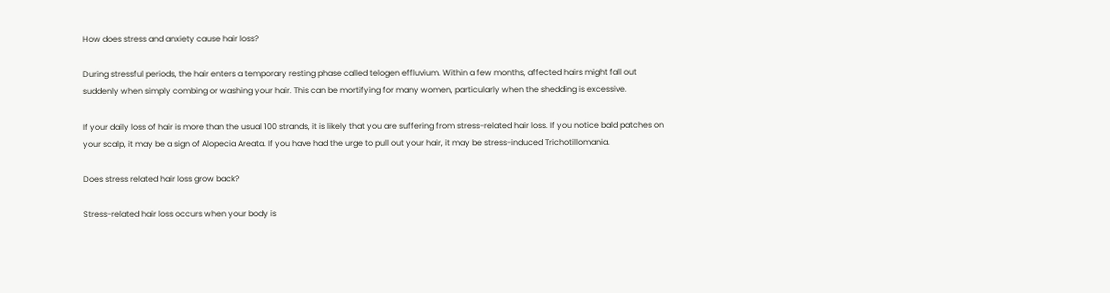How does stress and anxiety cause hair loss?

During stressful periods, the hair enters a temporary resting phase called telogen effluvium. Within a few months, affected hairs might fall out suddenly when simply combing or washing your hair. This can be mortifying for many women, particularly when the shedding is excessive.

If your daily loss of hair is more than the usual 100 strands, it is likely that you are suffering from stress-related hair loss. If you notice bald patches on your scalp, it may be a sign of Alopecia Areata. If you have had the urge to pull out your hair, it may be stress-induced Trichotillomania.

Does stress related hair loss grow back?

Stress-related hair loss occurs when your body is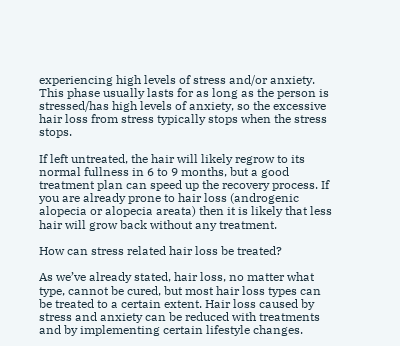experiencing high levels of stress and/or anxiety. This phase usually lasts for as long as the person is stressed/has high levels of anxiety, so the excessive hair loss from stress typically stops when the stress stops.

If left untreated, the hair will likely regrow to its normal fullness in 6 to 9 months, but a good treatment plan can speed up the recovery process. If you are already prone to hair loss (androgenic alopecia or alopecia areata) then it is likely that less hair will grow back without any treatment.

How can stress related hair loss be treated?

As we’ve already stated, hair loss, no matter what type, cannot be cured, but most hair loss types can be treated to a certain extent. Hair loss caused by stress and anxiety can be reduced with treatments and by implementing certain lifestyle changes.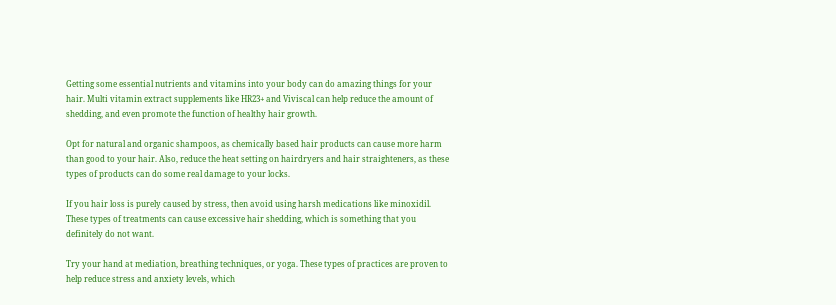Getting some essential nutrients and vitamins into your body can do amazing things for your hair. Multi vitamin extract supplements like HR23+ and Viviscal can help reduce the amount of shedding, and even promote the function of healthy hair growth.

Opt for natural and organic shampoos, as chemically based hair products can cause more harm than good to your hair. Also, reduce the heat setting on hairdryers and hair straighteners, as these types of products can do some real damage to your locks.

If you hair loss is purely caused by stress, then avoid using harsh medications like minoxidil. These types of treatments can cause excessive hair shedding, which is something that you definitely do not want.

Try your hand at mediation, breathing techniques, or yoga. These types of practices are proven to help reduce stress and anxiety levels, which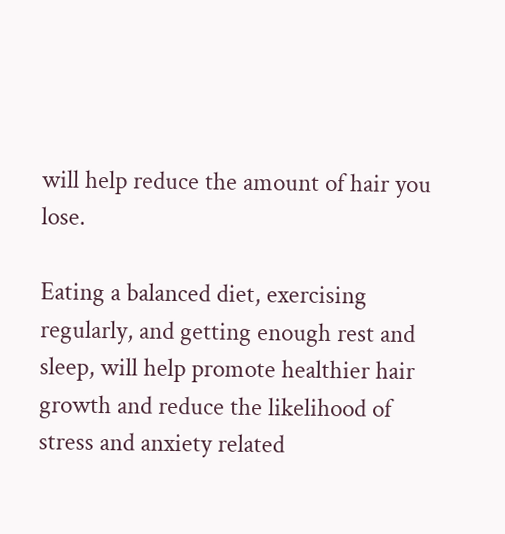will help reduce the amount of hair you lose.

Eating a balanced diet, exercising regularly, and getting enough rest and sleep, will help promote healthier hair growth and reduce the likelihood of stress and anxiety related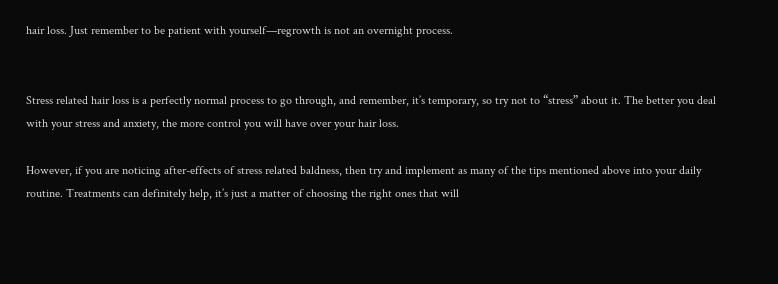hair loss. Just remember to be patient with yourself—regrowth is not an overnight process.


Stress related hair loss is a perfectly normal process to go through, and remember, it’s temporary, so try not to “stress” about it. The better you deal with your stress and anxiety, the more control you will have over your hair loss.

However, if you are noticing after-effects of stress related baldness, then try and implement as many of the tips mentioned above into your daily routine. Treatments can definitely help, it’s just a matter of choosing the right ones that will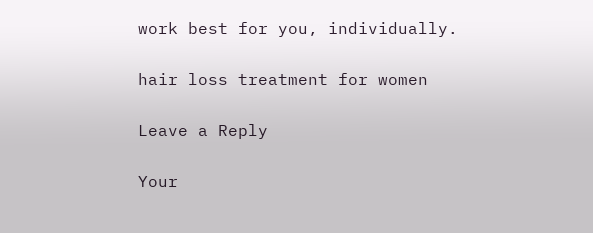work best for you, individually.

hair loss treatment for women

Leave a Reply

Your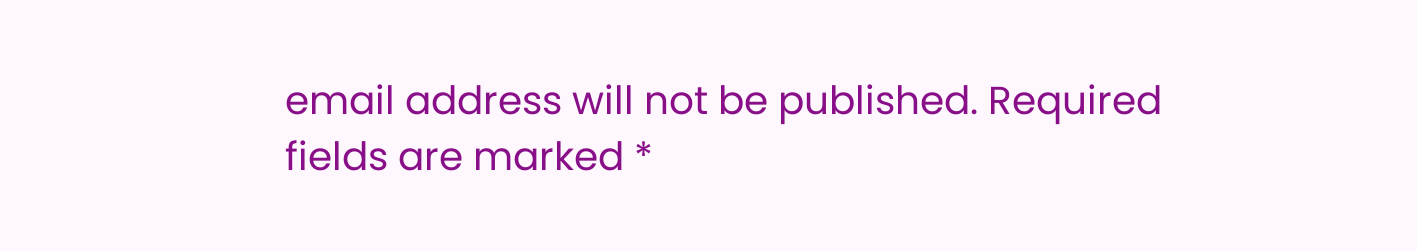email address will not be published. Required fields are marked *